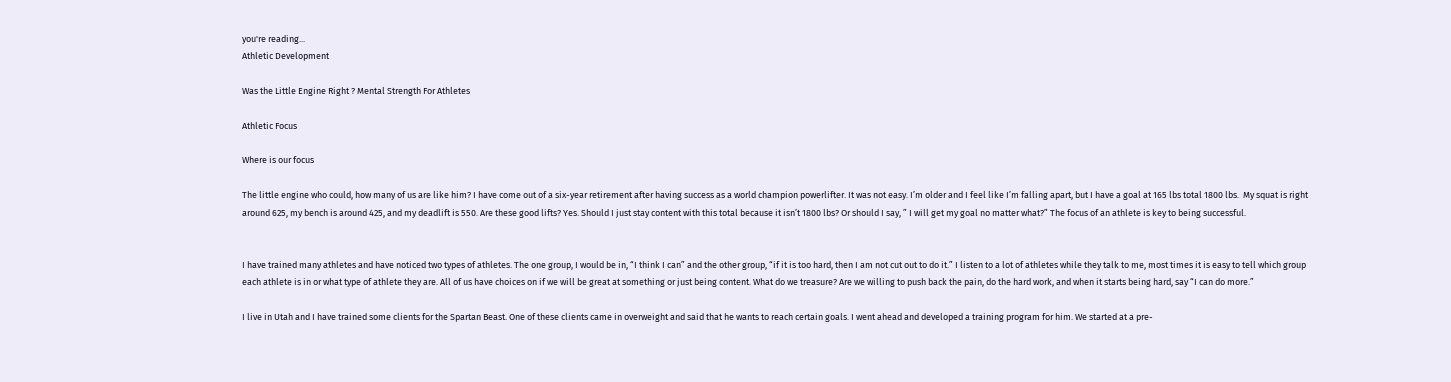you're reading...
Athletic Development

Was the Little Engine Right ? Mental Strength For Athletes

Athletic Focus

Where is our focus

The little engine who could, how many of us are like him? I have come out of a six-year retirement after having success as a world champion powerlifter. It was not easy. I’m older and I feel like I’m falling apart, but I have a goal at 165 lbs total 1800 lbs.  My squat is right around 625, my bench is around 425, and my deadlift is 550. Are these good lifts? Yes. Should I just stay content with this total because it isn’t 1800 lbs? Or should I say, ” I will get my goal no matter what?” The focus of an athlete is key to being successful.


I have trained many athletes and have noticed two types of athletes. The one group, I would be in, “I think I can” and the other group, “if it is too hard, then I am not cut out to do it.” I listen to a lot of athletes while they talk to me, most times it is easy to tell which group each athlete is in or what type of athlete they are. All of us have choices on if we will be great at something or just being content. What do we treasure? Are we willing to push back the pain, do the hard work, and when it starts being hard, say “I can do more.”

I live in Utah and I have trained some clients for the Spartan Beast. One of these clients came in overweight and said that he wants to reach certain goals. I went ahead and developed a training program for him. We started at a pre-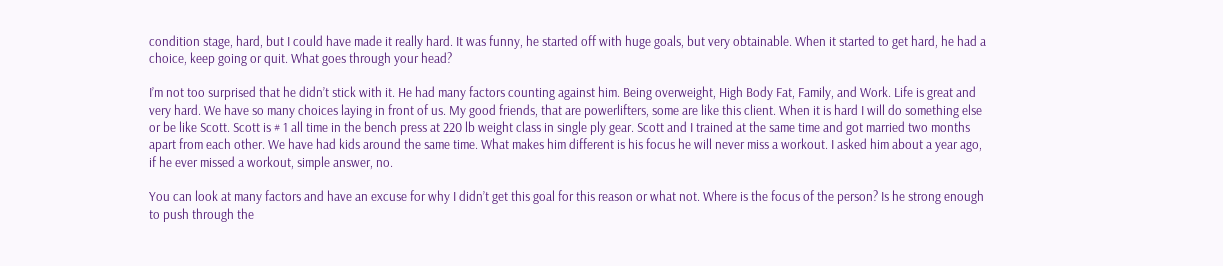condition stage, hard, but I could have made it really hard. It was funny, he started off with huge goals, but very obtainable. When it started to get hard, he had a choice, keep going or quit. What goes through your head?

I’m not too surprised that he didn’t stick with it. He had many factors counting against him. Being overweight, High Body Fat, Family, and Work. Life is great and very hard. We have so many choices laying in front of us. My good friends, that are powerlifters, some are like this client. When it is hard I will do something else or be like Scott. Scott is # 1 all time in the bench press at 220 lb weight class in single ply gear. Scott and I trained at the same time and got married two months apart from each other. We have had kids around the same time. What makes him different is his focus he will never miss a workout. I asked him about a year ago, if he ever missed a workout, simple answer, no.

You can look at many factors and have an excuse for why I didn’t get this goal for this reason or what not. Where is the focus of the person? Is he strong enough to push through the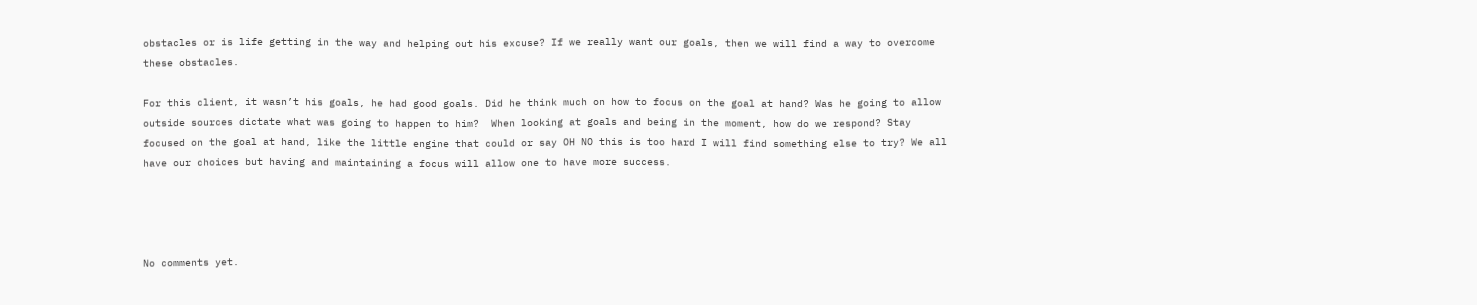obstacles or is life getting in the way and helping out his excuse? If we really want our goals, then we will find a way to overcome these obstacles.

For this client, it wasn’t his goals, he had good goals. Did he think much on how to focus on the goal at hand? Was he going to allow outside sources dictate what was going to happen to him?  When looking at goals and being in the moment, how do we respond? Stay focused on the goal at hand, like the little engine that could or say OH NO this is too hard I will find something else to try? We all have our choices but having and maintaining a focus will allow one to have more success.




No comments yet.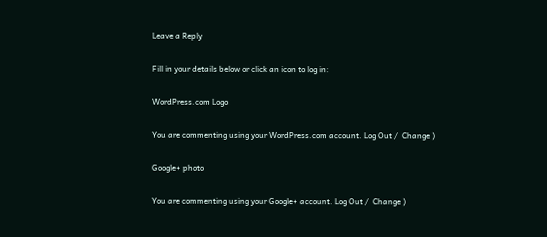Leave a Reply

Fill in your details below or click an icon to log in:

WordPress.com Logo

You are commenting using your WordPress.com account. Log Out /  Change )

Google+ photo

You are commenting using your Google+ account. Log Out /  Change )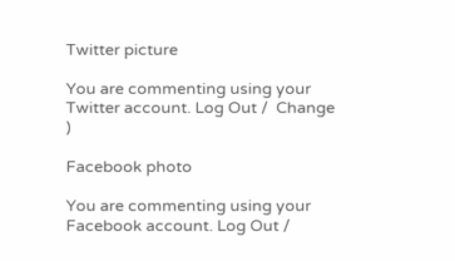Twitter picture

You are commenting using your Twitter account. Log Out /  Change )

Facebook photo

You are commenting using your Facebook account. Log Out /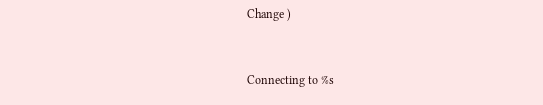Change )


Connecting to %s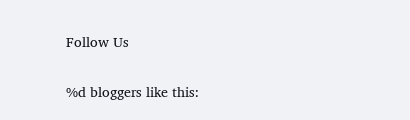Follow Us

%d bloggers like this: